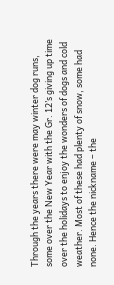Through the years there were may winter dog runs, some over the New Year with the Gr. 12’s giving up time over the holidays to enjoy the wonders of dogs and cold weather. Most of these had plenty of snow, some had none. Hence the nickname – the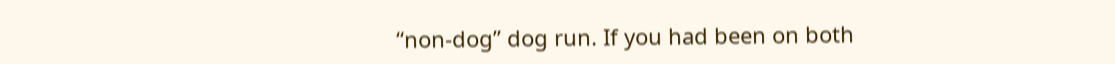“non-dog” dog run. If you had been on both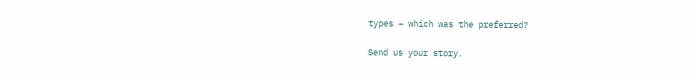types – which was the preferred?

Send us your story.